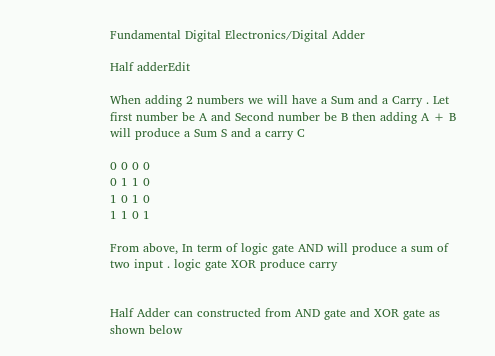Fundamental Digital Electronics/Digital Adder

Half adderEdit

When adding 2 numbers we will have a Sum and a Carry . Let first number be A and Second number be B then adding A + B will produce a Sum S and a carry C

0 0 0 0
0 1 1 0
1 0 1 0
1 1 0 1

From above, In term of logic gate AND will produce a sum of two input . logic gate XOR produce carry


Half Adder can constructed from AND gate and XOR gate as shown below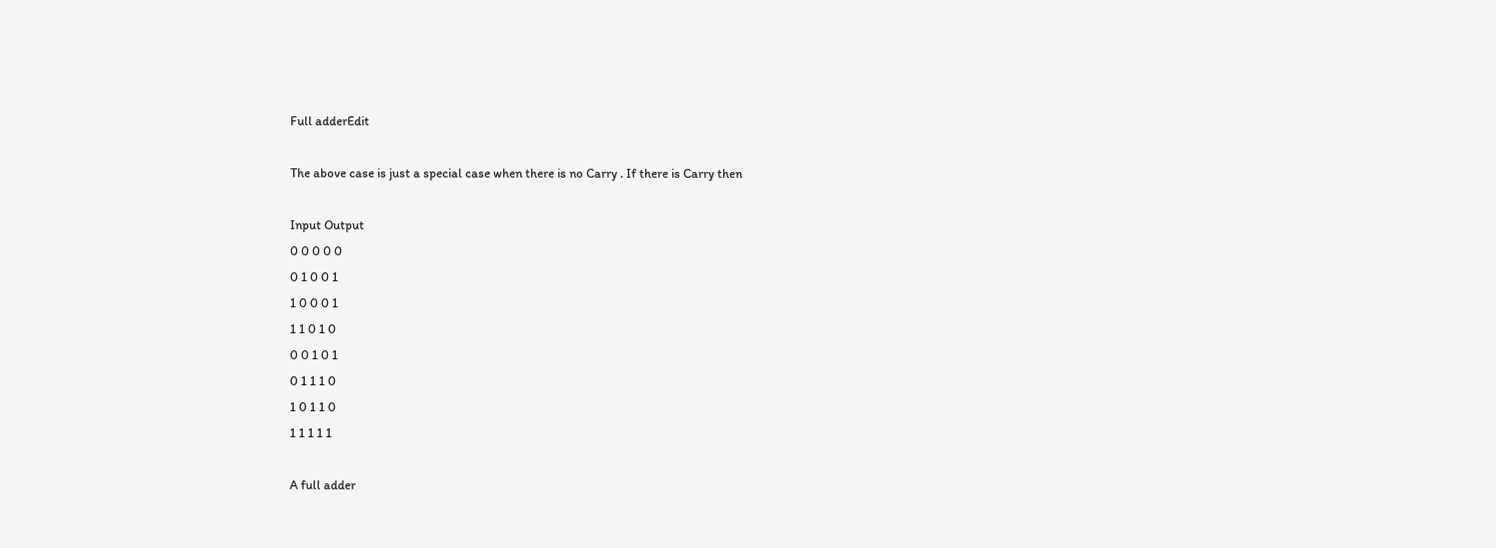Full adderEdit

The above case is just a special case when there is no Carry . If there is Carry then

Input Output
0 0 0 0 0
0 1 0 0 1
1 0 0 0 1
1 1 0 1 0
0 0 1 0 1
0 1 1 1 0
1 0 1 1 0
1 1 1 1 1

A full adder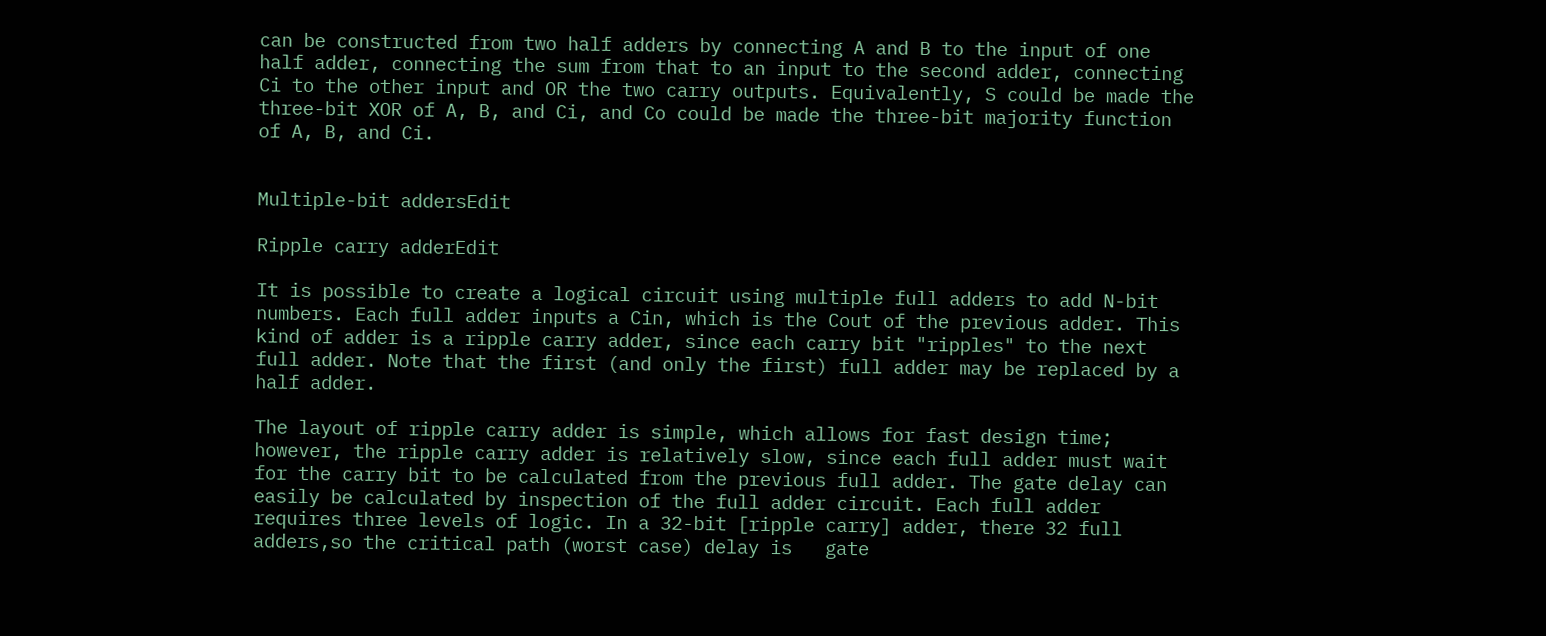can be constructed from two half adders by connecting A and B to the input of one half adder, connecting the sum from that to an input to the second adder, connecting Ci to the other input and OR the two carry outputs. Equivalently, S could be made the three-bit XOR of A, B, and Ci, and Co could be made the three-bit majority function of A, B, and Ci.


Multiple-bit addersEdit

Ripple carry adderEdit

It is possible to create a logical circuit using multiple full adders to add N-bit numbers. Each full adder inputs a Cin, which is the Cout of the previous adder. This kind of adder is a ripple carry adder, since each carry bit "ripples" to the next full adder. Note that the first (and only the first) full adder may be replaced by a half adder.

The layout of ripple carry adder is simple, which allows for fast design time; however, the ripple carry adder is relatively slow, since each full adder must wait for the carry bit to be calculated from the previous full adder. The gate delay can easily be calculated by inspection of the full adder circuit. Each full adder requires three levels of logic. In a 32-bit [ripple carry] adder, there 32 full adders,so the critical path (worst case) delay is   gate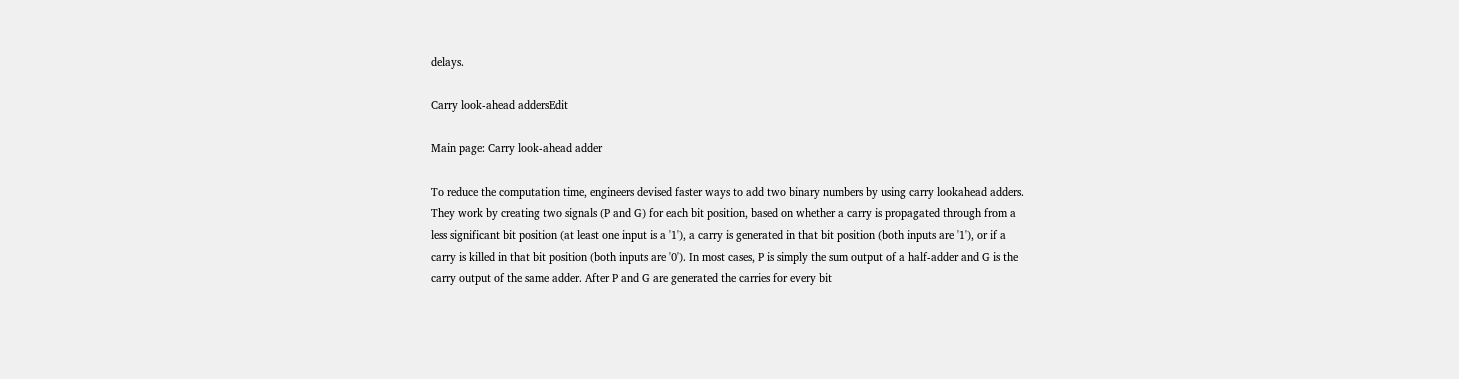delays.

Carry look-ahead addersEdit

Main page: Carry look-ahead adder

To reduce the computation time, engineers devised faster ways to add two binary numbers by using carry lookahead adders. They work by creating two signals (P and G) for each bit position, based on whether a carry is propagated through from a less significant bit position (at least one input is a '1'), a carry is generated in that bit position (both inputs are '1'), or if a carry is killed in that bit position (both inputs are '0'). In most cases, P is simply the sum output of a half-adder and G is the carry output of the same adder. After P and G are generated the carries for every bit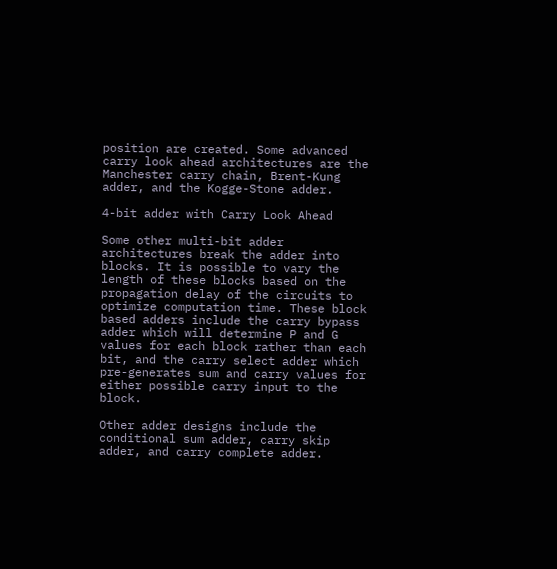position are created. Some advanced carry look ahead architectures are the Manchester carry chain, Brent-Kung adder, and the Kogge-Stone adder.

4-bit adder with Carry Look Ahead

Some other multi-bit adder architectures break the adder into blocks. It is possible to vary the length of these blocks based on the propagation delay of the circuits to optimize computation time. These block based adders include the carry bypass adder which will determine P and G values for each block rather than each bit, and the carry select adder which pre-generates sum and carry values for either possible carry input to the block.

Other adder designs include the conditional sum adder, carry skip adder, and carry complete adder.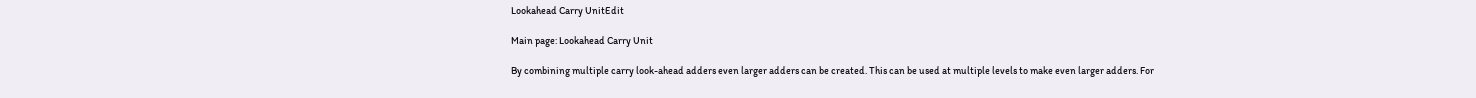Lookahead Carry UnitEdit

Main page: Lookahead Carry Unit

By combining multiple carry look-ahead adders even larger adders can be created. This can be used at multiple levels to make even larger adders. For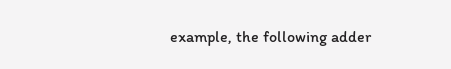example, the following adder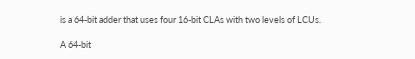is a 64-bit adder that uses four 16-bit CLAs with two levels of LCUs.

A 64-bit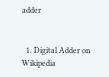adder


  1. Digital Adder on Wikipedia